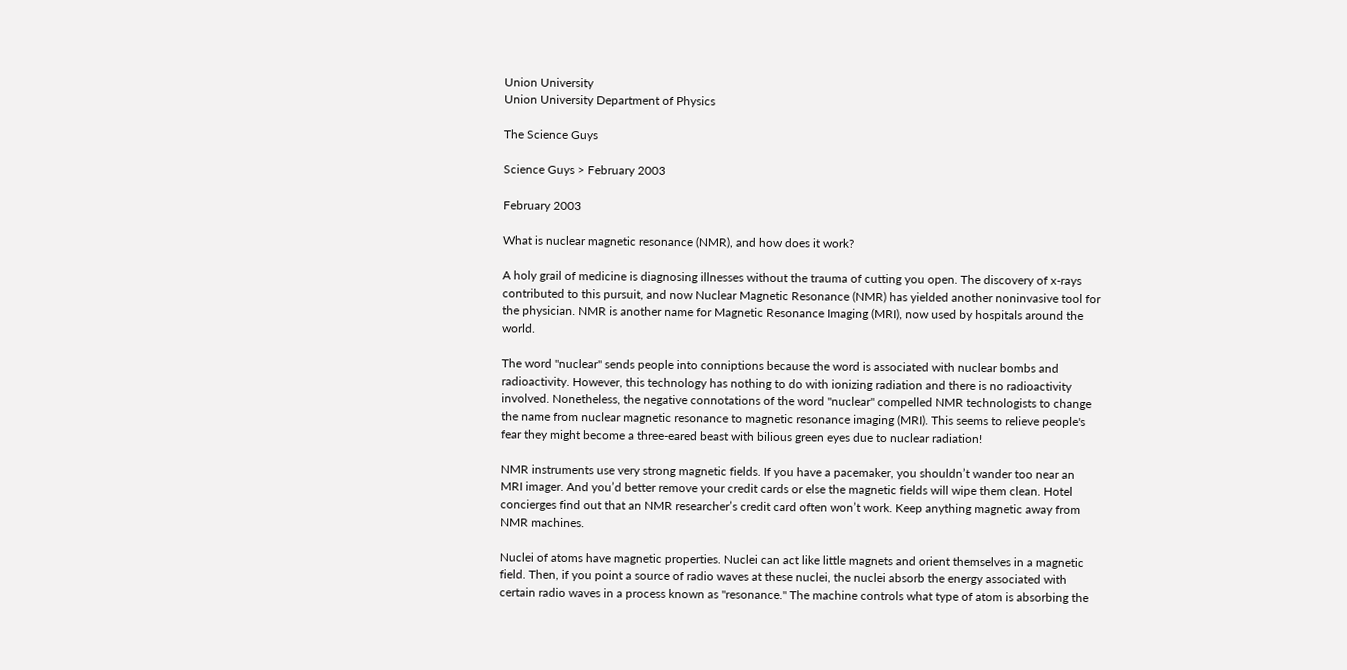Union University
Union University Department of Physics

The Science Guys

Science Guys > February 2003

February 2003

What is nuclear magnetic resonance (NMR), and how does it work?

A holy grail of medicine is diagnosing illnesses without the trauma of cutting you open. The discovery of x-rays contributed to this pursuit, and now Nuclear Magnetic Resonance (NMR) has yielded another noninvasive tool for the physician. NMR is another name for Magnetic Resonance Imaging (MRI), now used by hospitals around the world.

The word "nuclear" sends people into conniptions because the word is associated with nuclear bombs and radioactivity. However, this technology has nothing to do with ionizing radiation and there is no radioactivity involved. Nonetheless, the negative connotations of the word "nuclear" compelled NMR technologists to change the name from nuclear magnetic resonance to magnetic resonance imaging (MRI). This seems to relieve people's fear they might become a three-eared beast with bilious green eyes due to nuclear radiation!

NMR instruments use very strong magnetic fields. If you have a pacemaker, you shouldn’t wander too near an MRI imager. And you’d better remove your credit cards or else the magnetic fields will wipe them clean. Hotel concierges find out that an NMR researcher’s credit card often won’t work. Keep anything magnetic away from NMR machines.

Nuclei of atoms have magnetic properties. Nuclei can act like little magnets and orient themselves in a magnetic field. Then, if you point a source of radio waves at these nuclei, the nuclei absorb the energy associated with certain radio waves in a process known as "resonance." The machine controls what type of atom is absorbing the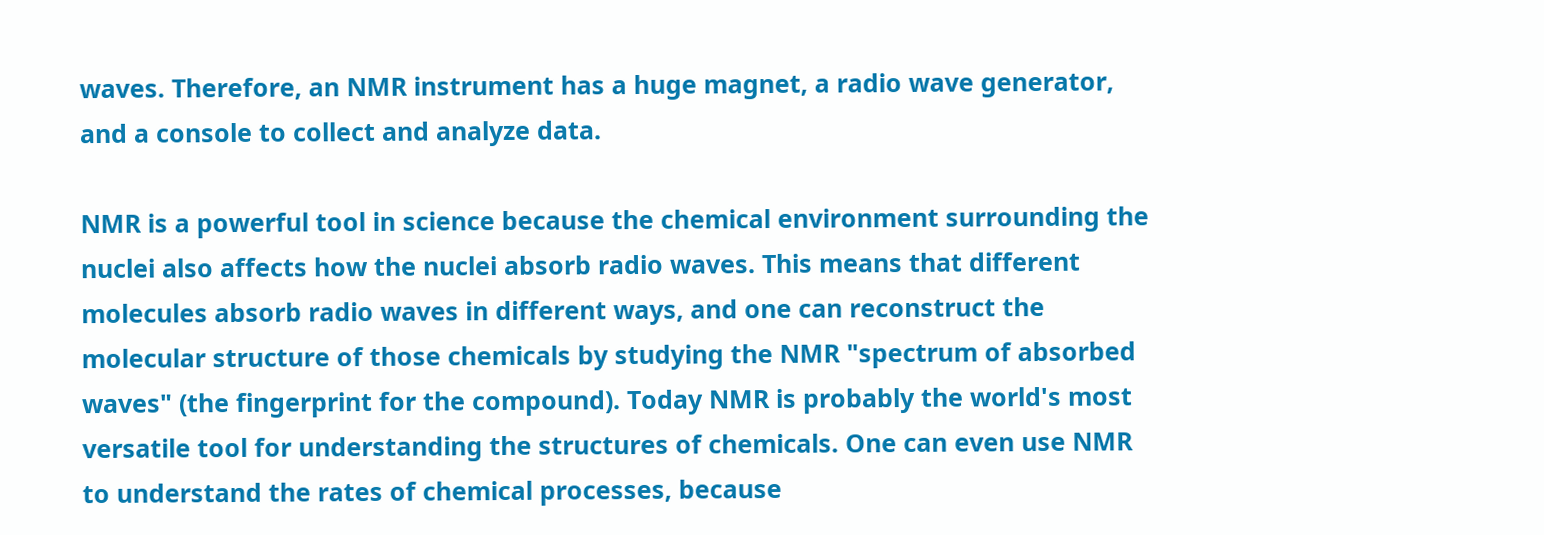waves. Therefore, an NMR instrument has a huge magnet, a radio wave generator, and a console to collect and analyze data.

NMR is a powerful tool in science because the chemical environment surrounding the nuclei also affects how the nuclei absorb radio waves. This means that different molecules absorb radio waves in different ways, and one can reconstruct the molecular structure of those chemicals by studying the NMR "spectrum of absorbed waves" (the fingerprint for the compound). Today NMR is probably the world's most versatile tool for understanding the structures of chemicals. One can even use NMR to understand the rates of chemical processes, because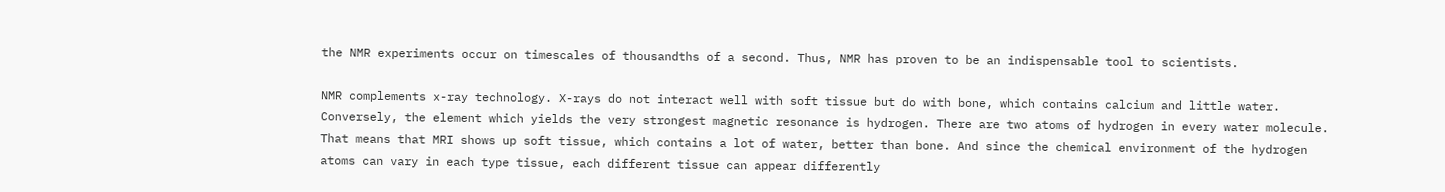the NMR experiments occur on timescales of thousandths of a second. Thus, NMR has proven to be an indispensable tool to scientists.

NMR complements x-ray technology. X-rays do not interact well with soft tissue but do with bone, which contains calcium and little water. Conversely, the element which yields the very strongest magnetic resonance is hydrogen. There are two atoms of hydrogen in every water molecule. That means that MRI shows up soft tissue, which contains a lot of water, better than bone. And since the chemical environment of the hydrogen atoms can vary in each type tissue, each different tissue can appear differently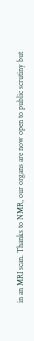in an MRI scan. Thanks to NMR, our organs are now open to public scrutiny but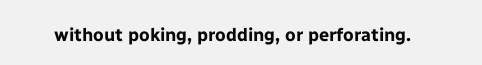without poking, prodding, or perforating.